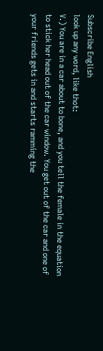Subscribe English
look up any word, like thot:
V.) You are in a car about to bone, and you tell the female in the equation to stick her head out of the car window. You get out of the car and one of your friends gets in and starts ramming the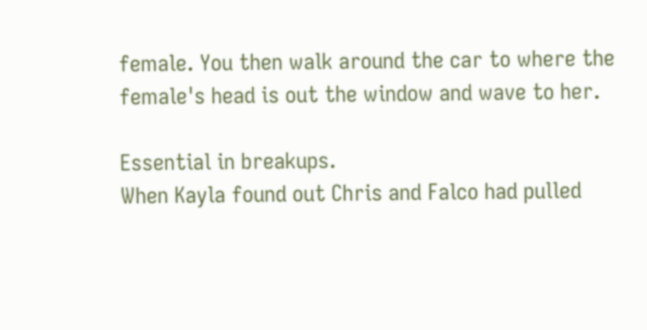female. You then walk around the car to where the female's head is out the window and wave to her.

Essential in breakups.
When Kayla found out Chris and Falco had pulled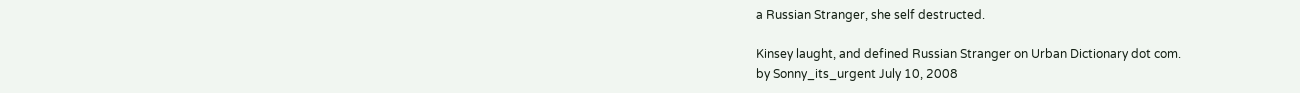a Russian Stranger, she self destructed.

Kinsey laught, and defined Russian Stranger on Urban Dictionary dot com.
by Sonny_its_urgent July 10, 2008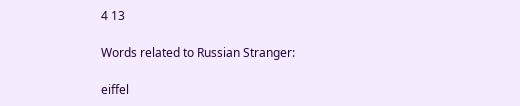4 13

Words related to Russian Stranger:

eiffel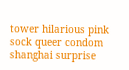tower hilarious pink sock queer condom shanghai surprise